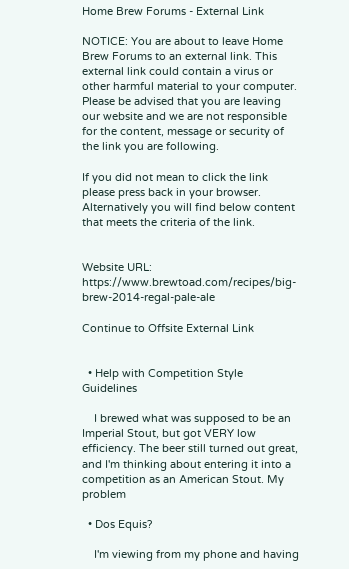Home Brew Forums - External Link

NOTICE: You are about to leave Home Brew Forums to an external link. This external link could contain a virus or other harmful material to your computer. Please be advised that you are leaving our website and we are not responsible for the content, message or security of the link you are following.

If you did not mean to click the link please press back in your browser. Alternatively you will find below content that meets the criteria of the link.


Website URL: https://www.brewtoad.com/recipes/big-brew-2014-regal-pale-ale

Continue to Offsite External Link


  • Help with Competition Style Guidelines

    I brewed what was supposed to be an Imperial Stout, but got VERY low efficiency. The beer still turned out great, and I'm thinking about entering it into a competition as an American Stout. My problem

  • Dos Equis?

    I'm viewing from my phone and having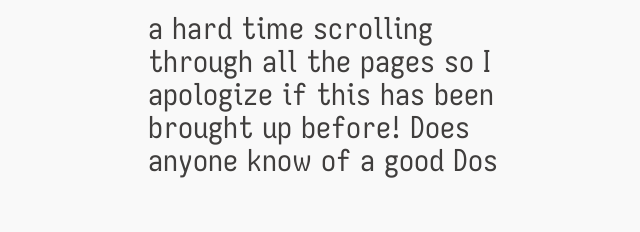a hard time scrolling through all the pages so I apologize if this has been brought up before! Does anyone know of a good Dos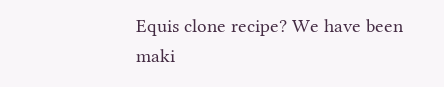Equis clone recipe? We have been maki